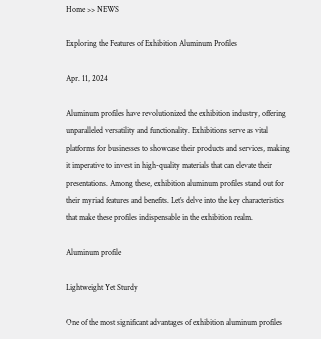Home >> NEWS

Exploring the Features of Exhibition Aluminum Profiles

Apr. 11, 2024

Aluminum profiles have revolutionized the exhibition industry, offering unparalleled versatility and functionality. Exhibitions serve as vital platforms for businesses to showcase their products and services, making it imperative to invest in high-quality materials that can elevate their presentations. Among these, exhibition aluminum profiles stand out for their myriad features and benefits. Let’s delve into the key characteristics that make these profiles indispensable in the exhibition realm.

Aluminum profile

Lightweight Yet Sturdy

One of the most significant advantages of exhibition aluminum profiles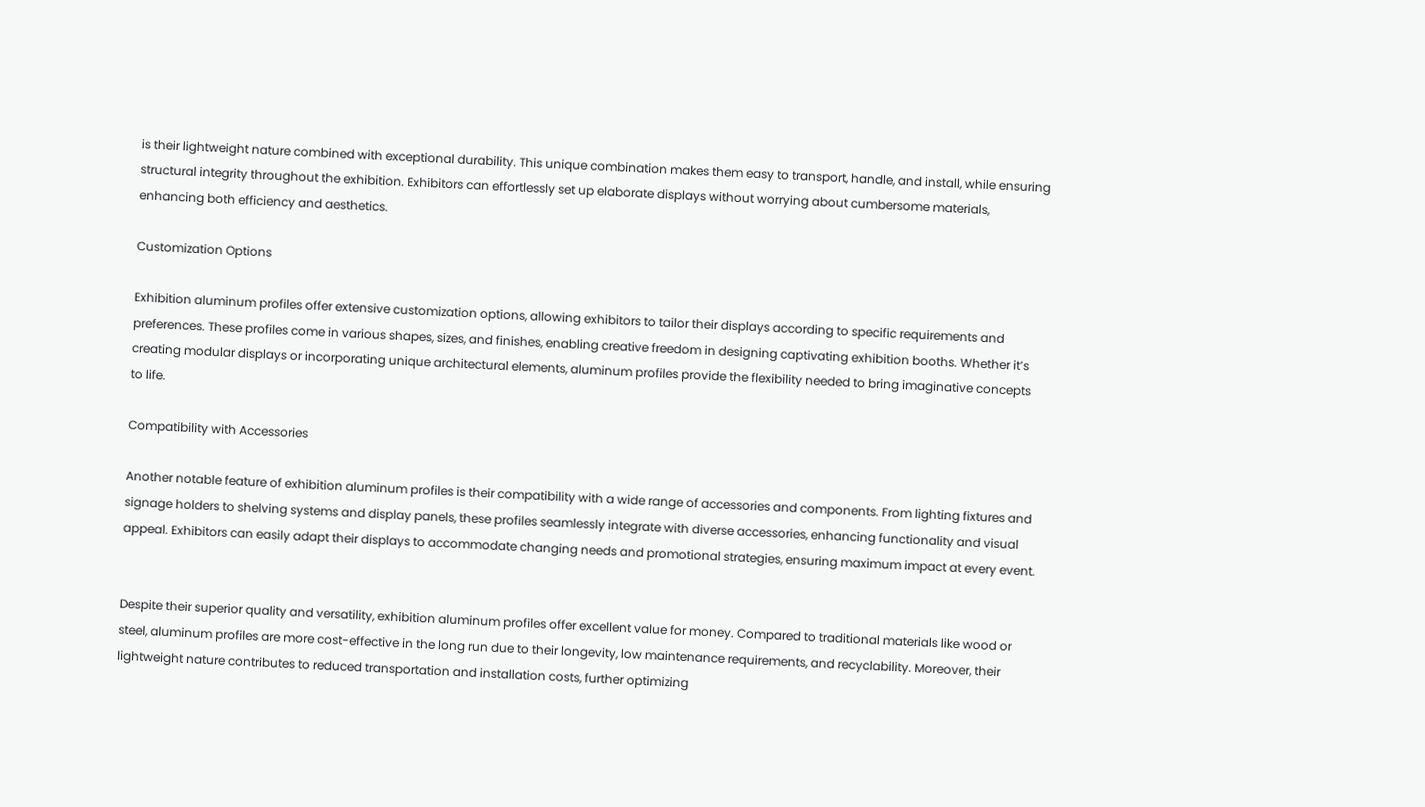is their lightweight nature combined with exceptional durability. This unique combination makes them easy to transport, handle, and install, while ensuring structural integrity throughout the exhibition. Exhibitors can effortlessly set up elaborate displays without worrying about cumbersome materials, enhancing both efficiency and aesthetics.

Customization Options

Exhibition aluminum profiles offer extensive customization options, allowing exhibitors to tailor their displays according to specific requirements and preferences. These profiles come in various shapes, sizes, and finishes, enabling creative freedom in designing captivating exhibition booths. Whether it’s creating modular displays or incorporating unique architectural elements, aluminum profiles provide the flexibility needed to bring imaginative concepts to life.

Compatibility with Accessories

Another notable feature of exhibition aluminum profiles is their compatibility with a wide range of accessories and components. From lighting fixtures and signage holders to shelving systems and display panels, these profiles seamlessly integrate with diverse accessories, enhancing functionality and visual appeal. Exhibitors can easily adapt their displays to accommodate changing needs and promotional strategies, ensuring maximum impact at every event.


Despite their superior quality and versatility, exhibition aluminum profiles offer excellent value for money. Compared to traditional materials like wood or steel, aluminum profiles are more cost-effective in the long run due to their longevity, low maintenance requirements, and recyclability. Moreover, their lightweight nature contributes to reduced transportation and installation costs, further optimizing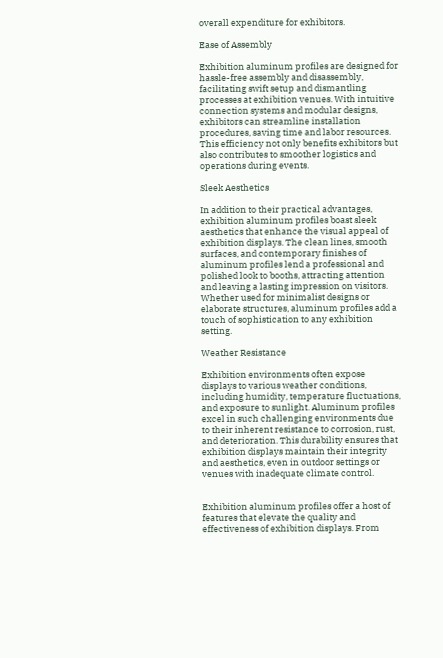overall expenditure for exhibitors.

Ease of Assembly

Exhibition aluminum profiles are designed for hassle-free assembly and disassembly, facilitating swift setup and dismantling processes at exhibition venues. With intuitive connection systems and modular designs, exhibitors can streamline installation procedures, saving time and labor resources. This efficiency not only benefits exhibitors but also contributes to smoother logistics and operations during events.

Sleek Aesthetics

In addition to their practical advantages, exhibition aluminum profiles boast sleek aesthetics that enhance the visual appeal of exhibition displays. The clean lines, smooth surfaces, and contemporary finishes of aluminum profiles lend a professional and polished look to booths, attracting attention and leaving a lasting impression on visitors. Whether used for minimalist designs or elaborate structures, aluminum profiles add a touch of sophistication to any exhibition setting.

Weather Resistance

Exhibition environments often expose displays to various weather conditions, including humidity, temperature fluctuations, and exposure to sunlight. Aluminum profiles excel in such challenging environments due to their inherent resistance to corrosion, rust, and deterioration. This durability ensures that exhibition displays maintain their integrity and aesthetics, even in outdoor settings or venues with inadequate climate control.


Exhibition aluminum profiles offer a host of features that elevate the quality and effectiveness of exhibition displays. From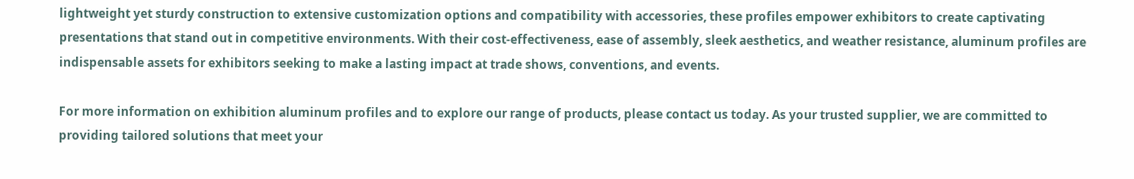lightweight yet sturdy construction to extensive customization options and compatibility with accessories, these profiles empower exhibitors to create captivating presentations that stand out in competitive environments. With their cost-effectiveness, ease of assembly, sleek aesthetics, and weather resistance, aluminum profiles are indispensable assets for exhibitors seeking to make a lasting impact at trade shows, conventions, and events.

For more information on exhibition aluminum profiles and to explore our range of products, please contact us today. As your trusted supplier, we are committed to providing tailored solutions that meet your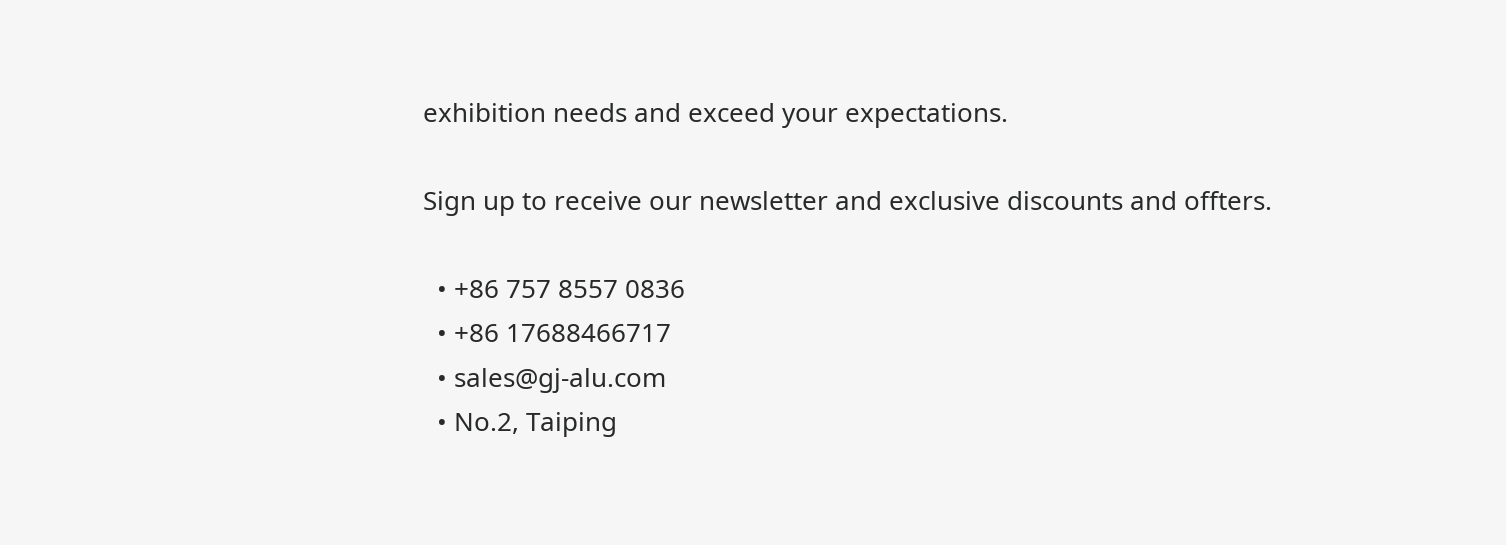exhibition needs and exceed your expectations.

Sign up to receive our newsletter and exclusive discounts and offters.

  • +86 757 8557 0836
  • +86 17688466717
  • sales@gj-alu.com
  • No.2, Taiping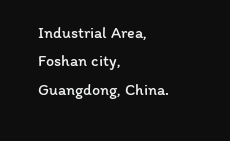Industrial Area, Foshan city, Guangdong, China.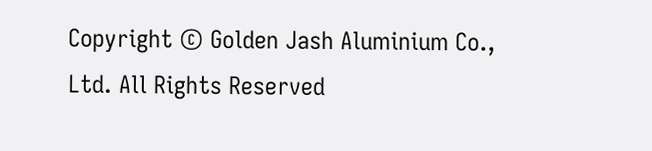Copyright © Golden Jash Aluminium Co., Ltd. All Rights Reserved